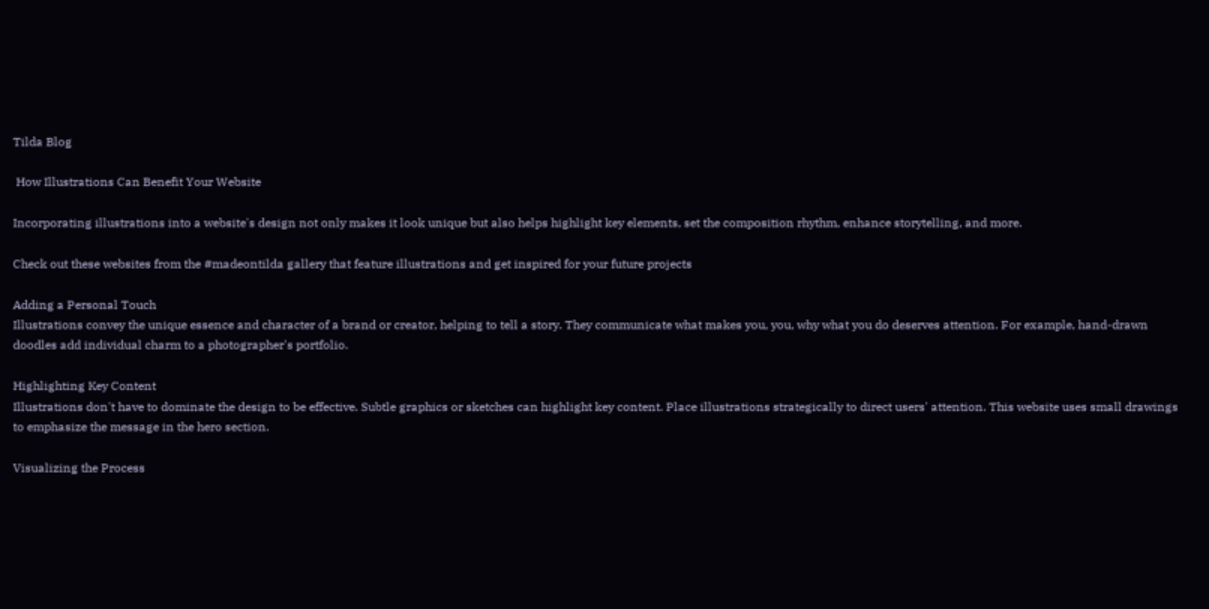Tilda Blog

 How Illustrations Can Benefit Your Website

Incorporating illustrations into a website's design not only makes it look unique but also helps highlight key elements, set the composition rhythm, enhance storytelling, and more.

Check out these websites from the #madeontilda gallery that feature illustrations and get inspired for your future projects

Adding a Personal Touch
Illustrations convey the unique essence and character of a brand or creator, helping to tell a story. They communicate what makes you, you, why what you do deserves attention. For example, hand-drawn doodles add individual charm to a photographer's portfolio.

Highlighting Key Content
Illustrations don't have to dominate the design to be effective. Subtle graphics or sketches can highlight key content. Place illustrations strategically to direct users' attention. This website uses small drawings to emphasize the message in the hero section.

Visualizing the Process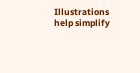Illustrations help simplify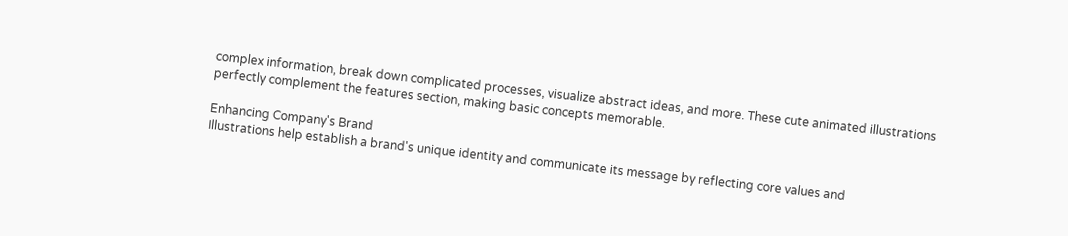complex information, break down complicated processes, visualize abstract ideas, and more. These cute animated illustrations perfectly complement the features section, making basic concepts memorable.

Enhancing Company's Brand
Illustrations help establish a brand's unique identity and communicate its message by reflecting core values and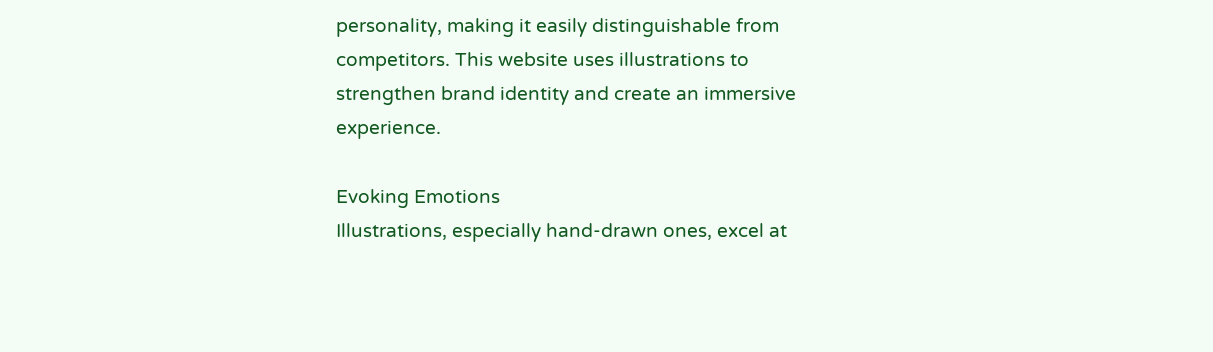personality, making it easily distinguishable from competitors. This website uses illustrations to strengthen brand identity and create an immersive experience.

Evoking Emotions
Illustrations, especially hand-drawn ones, excel at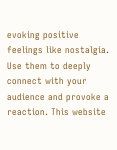evoking positive feelings like nostalgia. Use them to deeply connect with your audience and provoke a reaction. This website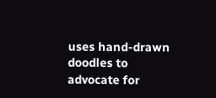uses hand-drawn doodles to advocate for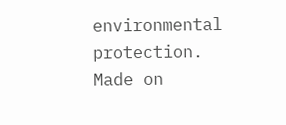environmental protection.
Made on